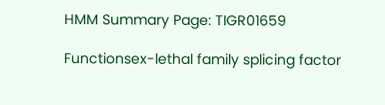HMM Summary Page: TIGR01659

Functionsex-lethal family splicing factor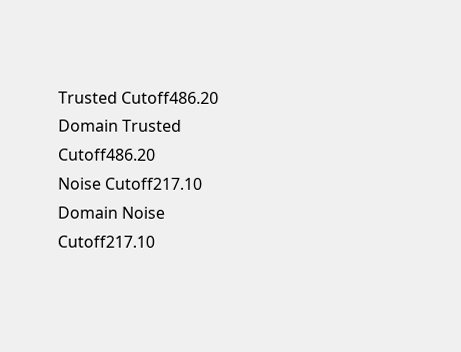Trusted Cutoff486.20
Domain Trusted Cutoff486.20
Noise Cutoff217.10
Domain Noise Cutoff217.10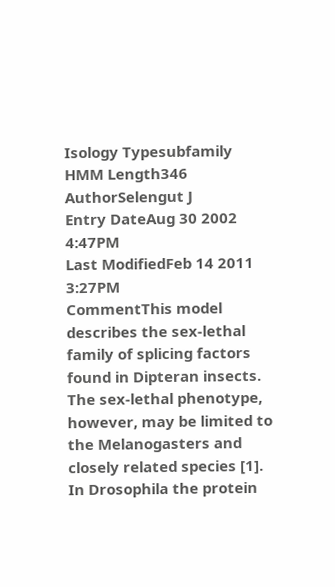Isology Typesubfamily
HMM Length346
AuthorSelengut J
Entry DateAug 30 2002 4:47PM
Last ModifiedFeb 14 2011 3:27PM
CommentThis model describes the sex-lethal family of splicing factors found in Dipteran insects. The sex-lethal phenotype, however, may be limited to the Melanogasters and closely related species [1]. In Drosophila the protein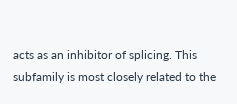acts as an inhibitor of splicing. This subfamily is most closely related to the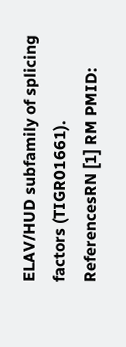ELAV/HUD subfamily of splicing factors (TIGR01661).
ReferencesRN [1] RM PMID: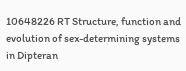10648226 RT Structure, function and evolution of sex-determining systems in Dipteran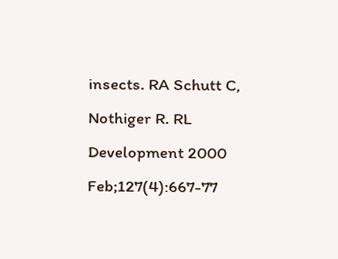insects. RA Schutt C, Nothiger R. RL Development 2000 Feb;127(4):667-77